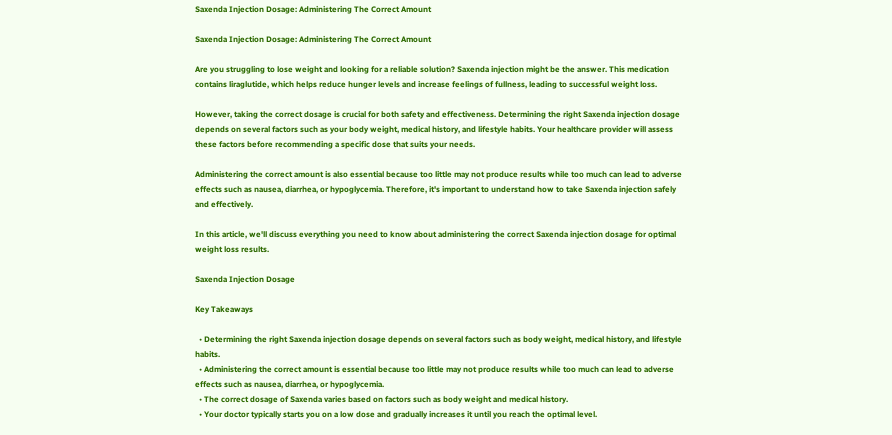Saxenda Injection Dosage: Administering The Correct Amount

Saxenda Injection Dosage: Administering The Correct Amount

Are you struggling to lose weight and looking for a reliable solution? Saxenda injection might be the answer. This medication contains liraglutide, which helps reduce hunger levels and increase feelings of fullness, leading to successful weight loss.

However, taking the correct dosage is crucial for both safety and effectiveness. Determining the right Saxenda injection dosage depends on several factors such as your body weight, medical history, and lifestyle habits. Your healthcare provider will assess these factors before recommending a specific dose that suits your needs.

Administering the correct amount is also essential because too little may not produce results while too much can lead to adverse effects such as nausea, diarrhea, or hypoglycemia. Therefore, it's important to understand how to take Saxenda injection safely and effectively.

In this article, we'll discuss everything you need to know about administering the correct Saxenda injection dosage for optimal weight loss results.

Saxenda Injection Dosage

Key Takeaways

  • Determining the right Saxenda injection dosage depends on several factors such as body weight, medical history, and lifestyle habits.
  • Administering the correct amount is essential because too little may not produce results while too much can lead to adverse effects such as nausea, diarrhea, or hypoglycemia.
  • The correct dosage of Saxenda varies based on factors such as body weight and medical history.
  • Your doctor typically starts you on a low dose and gradually increases it until you reach the optimal level.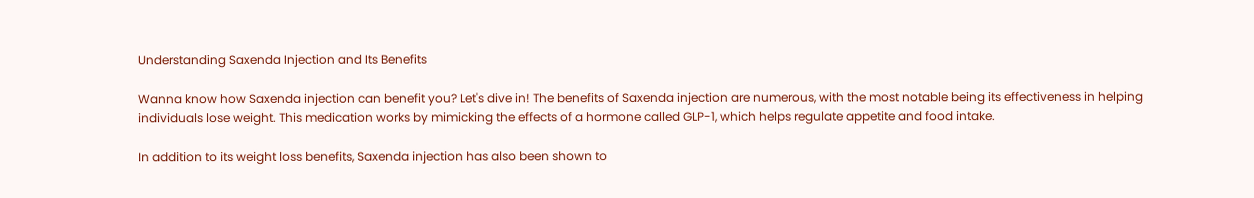Understanding Saxenda Injection and Its Benefits

Wanna know how Saxenda injection can benefit you? Let's dive in! The benefits of Saxenda injection are numerous, with the most notable being its effectiveness in helping individuals lose weight. This medication works by mimicking the effects of a hormone called GLP-1, which helps regulate appetite and food intake.

In addition to its weight loss benefits, Saxenda injection has also been shown to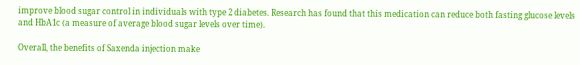improve blood sugar control in individuals with type 2 diabetes. Research has found that this medication can reduce both fasting glucose levels and HbA1c (a measure of average blood sugar levels over time).

Overall, the benefits of Saxenda injection make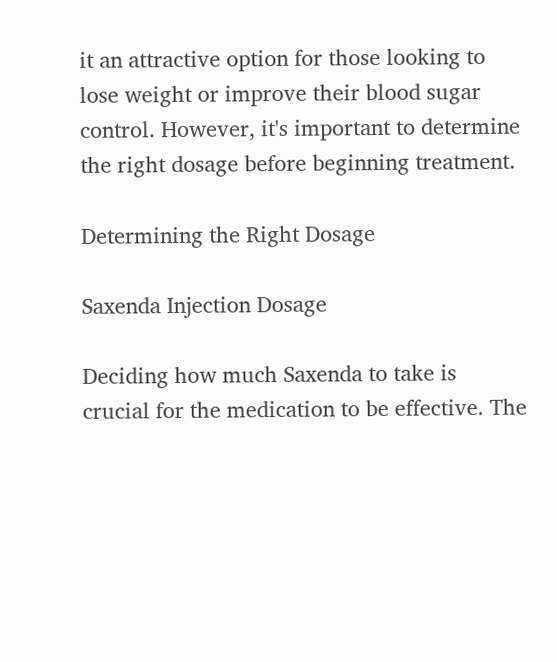it an attractive option for those looking to lose weight or improve their blood sugar control. However, it's important to determine the right dosage before beginning treatment.

Determining the Right Dosage

Saxenda Injection Dosage

Deciding how much Saxenda to take is crucial for the medication to be effective. The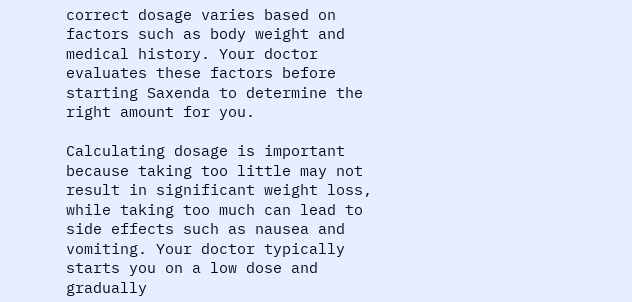correct dosage varies based on factors such as body weight and medical history. Your doctor evaluates these factors before starting Saxenda to determine the right amount for you.

Calculating dosage is important because taking too little may not result in significant weight loss, while taking too much can lead to side effects such as nausea and vomiting. Your doctor typically starts you on a low dose and gradually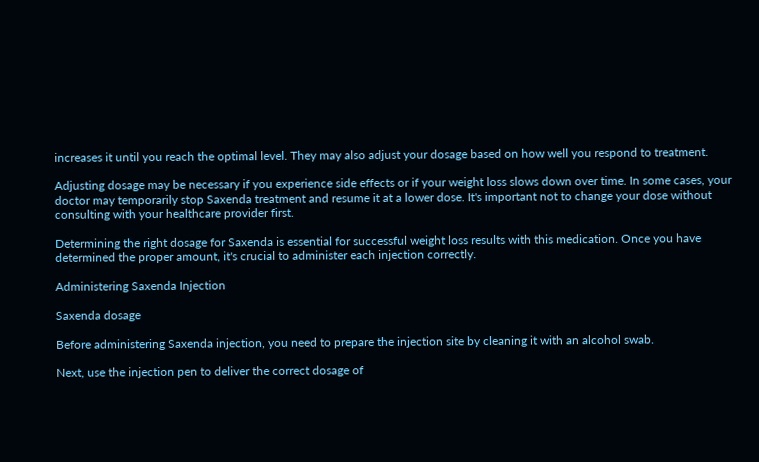increases it until you reach the optimal level. They may also adjust your dosage based on how well you respond to treatment.

Adjusting dosage may be necessary if you experience side effects or if your weight loss slows down over time. In some cases, your doctor may temporarily stop Saxenda treatment and resume it at a lower dose. It's important not to change your dose without consulting with your healthcare provider first.

Determining the right dosage for Saxenda is essential for successful weight loss results with this medication. Once you have determined the proper amount, it's crucial to administer each injection correctly.

Administering Saxenda Injection

Saxenda dosage

Before administering Saxenda injection, you need to prepare the injection site by cleaning it with an alcohol swab.

Next, use the injection pen to deliver the correct dosage of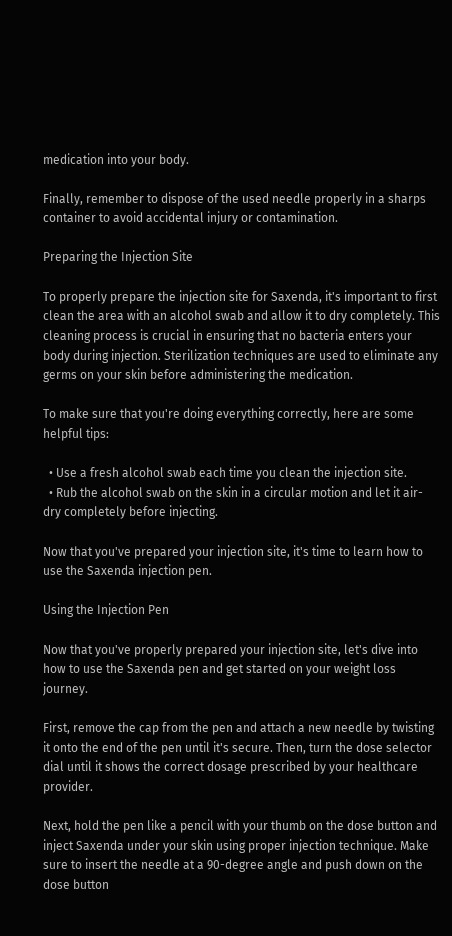medication into your body.

Finally, remember to dispose of the used needle properly in a sharps container to avoid accidental injury or contamination.

Preparing the Injection Site

To properly prepare the injection site for Saxenda, it's important to first clean the area with an alcohol swab and allow it to dry completely. This cleaning process is crucial in ensuring that no bacteria enters your body during injection. Sterilization techniques are used to eliminate any germs on your skin before administering the medication.

To make sure that you're doing everything correctly, here are some helpful tips:

  • Use a fresh alcohol swab each time you clean the injection site.
  • Rub the alcohol swab on the skin in a circular motion and let it air-dry completely before injecting.

Now that you've prepared your injection site, it's time to learn how to use the Saxenda injection pen.

Using the Injection Pen

Now that you've properly prepared your injection site, let's dive into how to use the Saxenda pen and get started on your weight loss journey.

First, remove the cap from the pen and attach a new needle by twisting it onto the end of the pen until it's secure. Then, turn the dose selector dial until it shows the correct dosage prescribed by your healthcare provider.

Next, hold the pen like a pencil with your thumb on the dose button and inject Saxenda under your skin using proper injection technique. Make sure to insert the needle at a 90-degree angle and push down on the dose button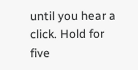until you hear a click. Hold for five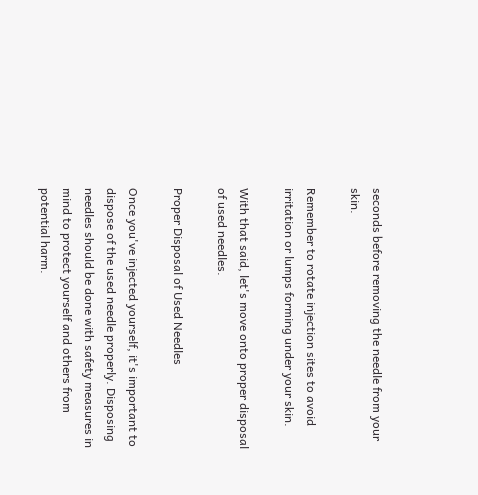seconds before removing the needle from your skin.

Remember to rotate injection sites to avoid irritation or lumps forming under your skin.

With that said, let's move onto proper disposal of used needles.

Proper Disposal of Used Needles

Once you've injected yourself, it's important to dispose of the used needle properly. Disposing needles should be done with safety measures in mind to protect yourself and others from potential harm.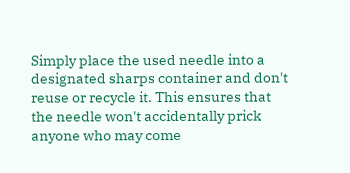Simply place the used needle into a designated sharps container and don't reuse or recycle it. This ensures that the needle won't accidentally prick anyone who may come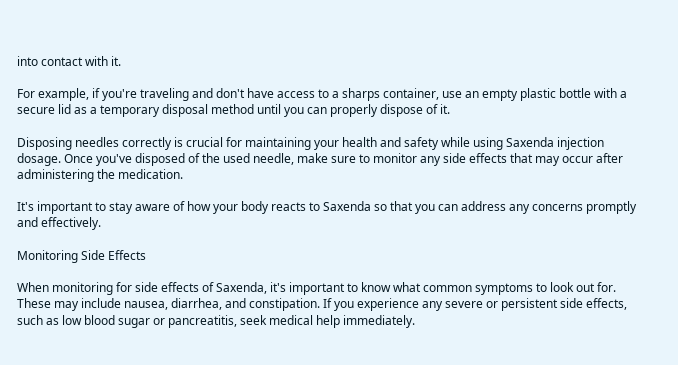into contact with it.

For example, if you're traveling and don't have access to a sharps container, use an empty plastic bottle with a secure lid as a temporary disposal method until you can properly dispose of it.

Disposing needles correctly is crucial for maintaining your health and safety while using Saxenda injection dosage. Once you've disposed of the used needle, make sure to monitor any side effects that may occur after administering the medication.

It's important to stay aware of how your body reacts to Saxenda so that you can address any concerns promptly and effectively.

Monitoring Side Effects

When monitoring for side effects of Saxenda, it's important to know what common symptoms to look out for. These may include nausea, diarrhea, and constipation. If you experience any severe or persistent side effects, such as low blood sugar or pancreatitis, seek medical help immediately.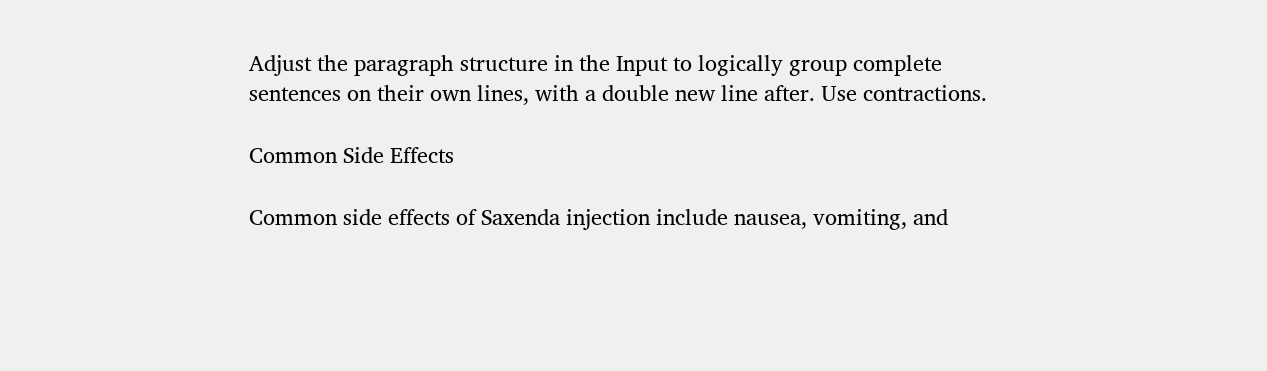Adjust the paragraph structure in the Input to logically group complete sentences on their own lines, with a double new line after. Use contractions.

Common Side Effects

Common side effects of Saxenda injection include nausea, vomiting, and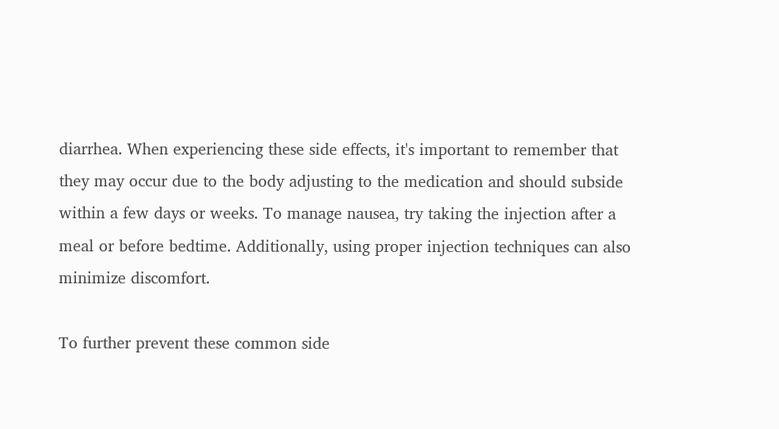diarrhea. When experiencing these side effects, it's important to remember that they may occur due to the body adjusting to the medication and should subside within a few days or weeks. To manage nausea, try taking the injection after a meal or before bedtime. Additionally, using proper injection techniques can also minimize discomfort.

To further prevent these common side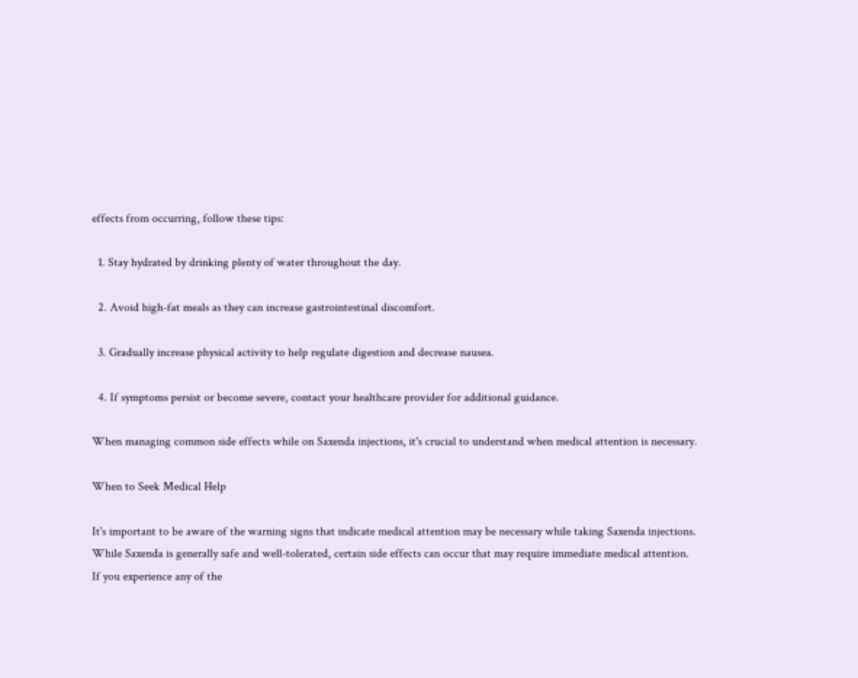effects from occurring, follow these tips:

  1. Stay hydrated by drinking plenty of water throughout the day.

  2. Avoid high-fat meals as they can increase gastrointestinal discomfort.

  3. Gradually increase physical activity to help regulate digestion and decrease nausea.

  4. If symptoms persist or become severe, contact your healthcare provider for additional guidance.

When managing common side effects while on Saxenda injections, it's crucial to understand when medical attention is necessary.

When to Seek Medical Help

It's important to be aware of the warning signs that indicate medical attention may be necessary while taking Saxenda injections. While Saxenda is generally safe and well-tolerated, certain side effects can occur that may require immediate medical attention. If you experience any of the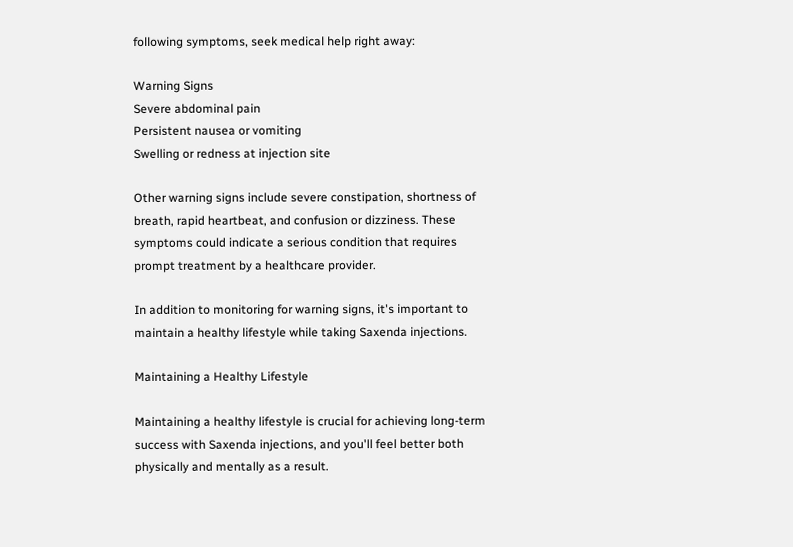following symptoms, seek medical help right away:

Warning Signs
Severe abdominal pain
Persistent nausea or vomiting
Swelling or redness at injection site

Other warning signs include severe constipation, shortness of breath, rapid heartbeat, and confusion or dizziness. These symptoms could indicate a serious condition that requires prompt treatment by a healthcare provider.

In addition to monitoring for warning signs, it's important to maintain a healthy lifestyle while taking Saxenda injections.

Maintaining a Healthy Lifestyle

Maintaining a healthy lifestyle is crucial for achieving long-term success with Saxenda injections, and you'll feel better both physically and mentally as a result.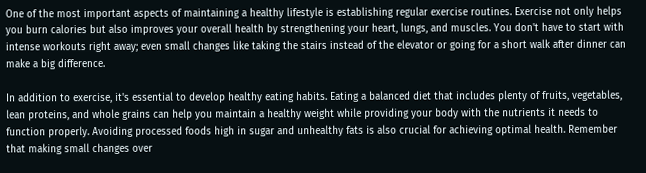One of the most important aspects of maintaining a healthy lifestyle is establishing regular exercise routines. Exercise not only helps you burn calories but also improves your overall health by strengthening your heart, lungs, and muscles. You don't have to start with intense workouts right away; even small changes like taking the stairs instead of the elevator or going for a short walk after dinner can make a big difference.

In addition to exercise, it's essential to develop healthy eating habits. Eating a balanced diet that includes plenty of fruits, vegetables, lean proteins, and whole grains can help you maintain a healthy weight while providing your body with the nutrients it needs to function properly. Avoiding processed foods high in sugar and unhealthy fats is also crucial for achieving optimal health. Remember that making small changes over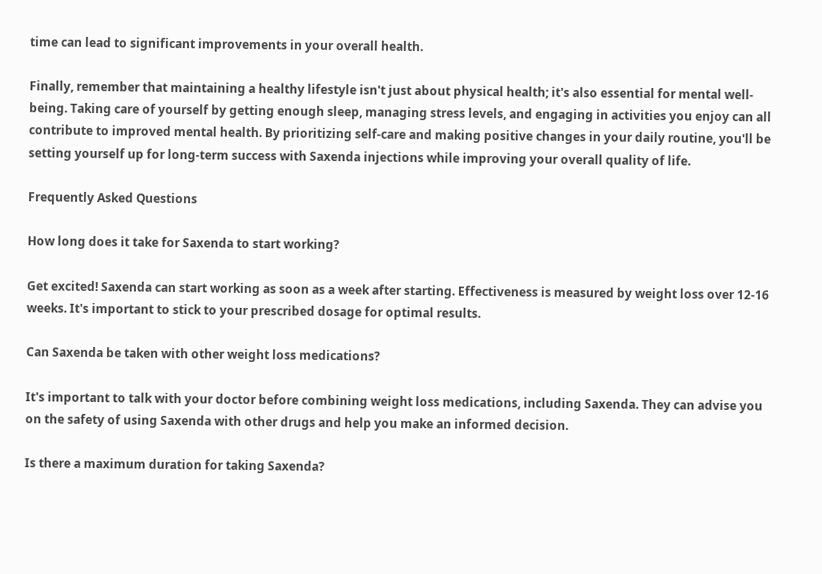time can lead to significant improvements in your overall health.

Finally, remember that maintaining a healthy lifestyle isn't just about physical health; it's also essential for mental well-being. Taking care of yourself by getting enough sleep, managing stress levels, and engaging in activities you enjoy can all contribute to improved mental health. By prioritizing self-care and making positive changes in your daily routine, you'll be setting yourself up for long-term success with Saxenda injections while improving your overall quality of life.

Frequently Asked Questions

How long does it take for Saxenda to start working?

Get excited! Saxenda can start working as soon as a week after starting. Effectiveness is measured by weight loss over 12-16 weeks. It's important to stick to your prescribed dosage for optimal results.

Can Saxenda be taken with other weight loss medications?

It's important to talk with your doctor before combining weight loss medications, including Saxenda. They can advise you on the safety of using Saxenda with other drugs and help you make an informed decision.

Is there a maximum duration for taking Saxenda?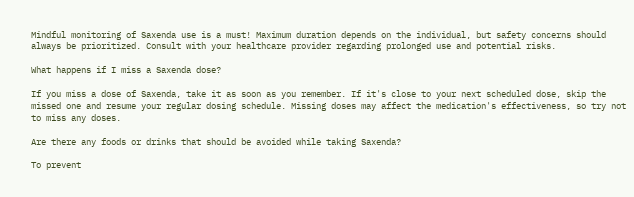Mindful monitoring of Saxenda use is a must! Maximum duration depends on the individual, but safety concerns should always be prioritized. Consult with your healthcare provider regarding prolonged use and potential risks.

What happens if I miss a Saxenda dose?

If you miss a dose of Saxenda, take it as soon as you remember. If it's close to your next scheduled dose, skip the missed one and resume your regular dosing schedule. Missing doses may affect the medication's effectiveness, so try not to miss any doses.

Are there any foods or drinks that should be avoided while taking Saxenda?

To prevent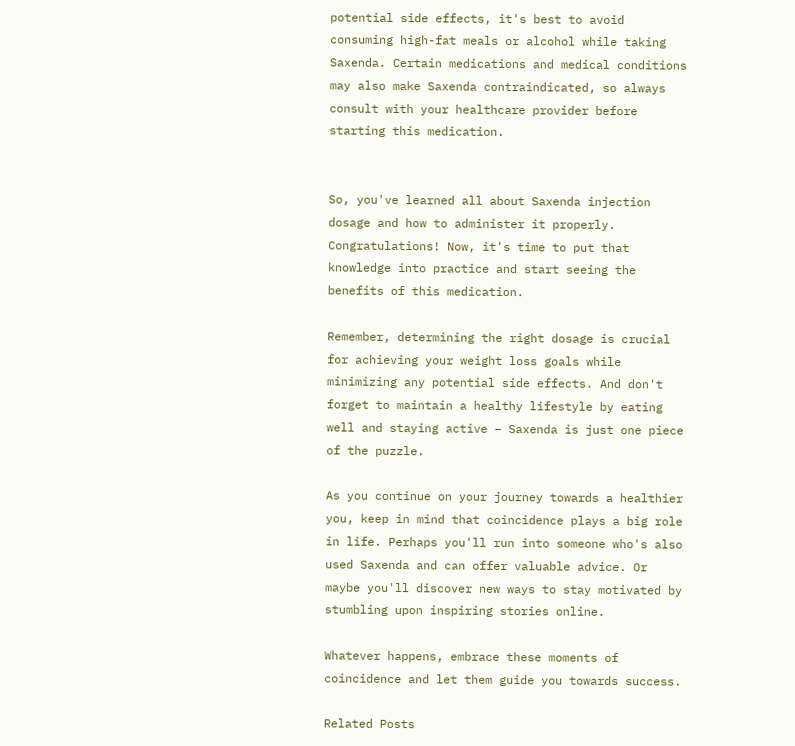potential side effects, it's best to avoid consuming high-fat meals or alcohol while taking Saxenda. Certain medications and medical conditions may also make Saxenda contraindicated, so always consult with your healthcare provider before starting this medication.


So, you've learned all about Saxenda injection dosage and how to administer it properly. Congratulations! Now, it's time to put that knowledge into practice and start seeing the benefits of this medication.

Remember, determining the right dosage is crucial for achieving your weight loss goals while minimizing any potential side effects. And don't forget to maintain a healthy lifestyle by eating well and staying active – Saxenda is just one piece of the puzzle.

As you continue on your journey towards a healthier you, keep in mind that coincidence plays a big role in life. Perhaps you'll run into someone who's also used Saxenda and can offer valuable advice. Or maybe you'll discover new ways to stay motivated by stumbling upon inspiring stories online.

Whatever happens, embrace these moments of coincidence and let them guide you towards success.

Related Posts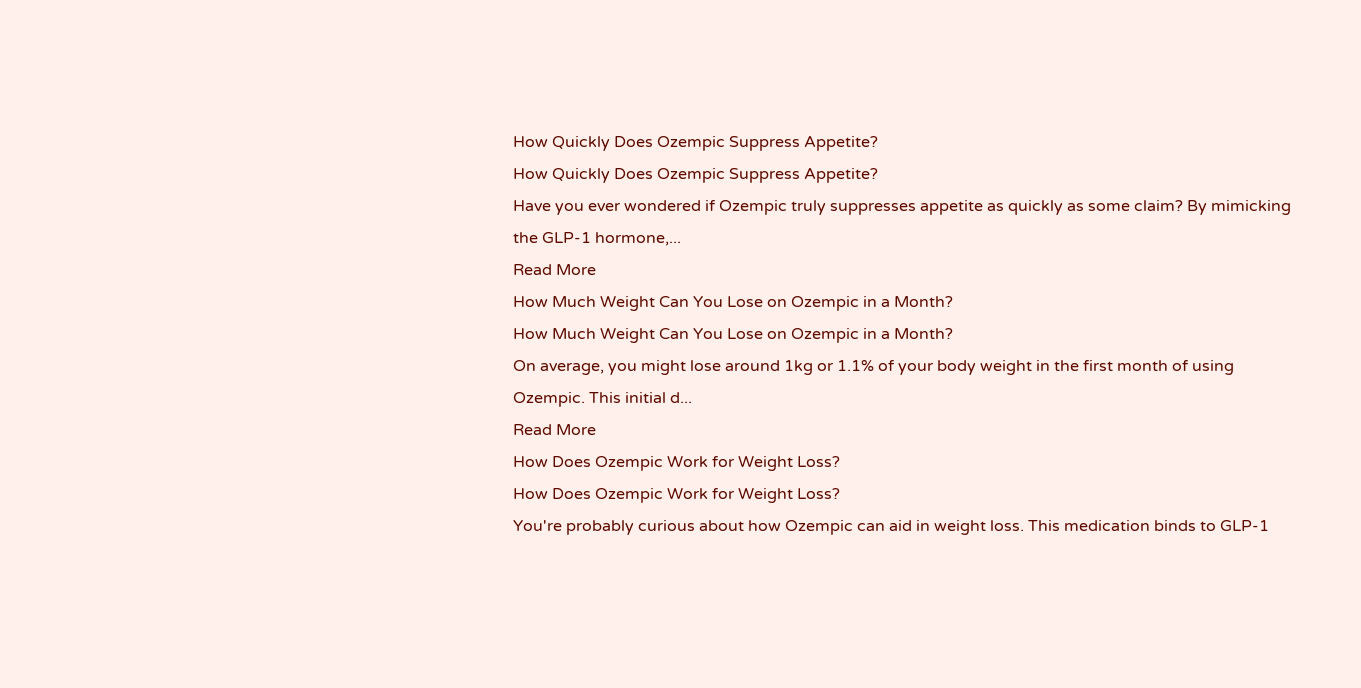How Quickly Does Ozempic Suppress Appetite?
How Quickly Does Ozempic Suppress Appetite?
Have you ever wondered if Ozempic truly suppresses appetite as quickly as some claim? By mimicking the GLP-1 hormone,...
Read More
How Much Weight Can You Lose on Ozempic in a Month?
How Much Weight Can You Lose on Ozempic in a Month?
On average, you might lose around 1kg or 1.1% of your body weight in the first month of using Ozempic. This initial d...
Read More
How Does Ozempic Work for Weight Loss?
How Does Ozempic Work for Weight Loss?
You're probably curious about how Ozempic can aid in weight loss. This medication binds to GLP-1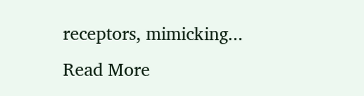receptors, mimicking...
Read More